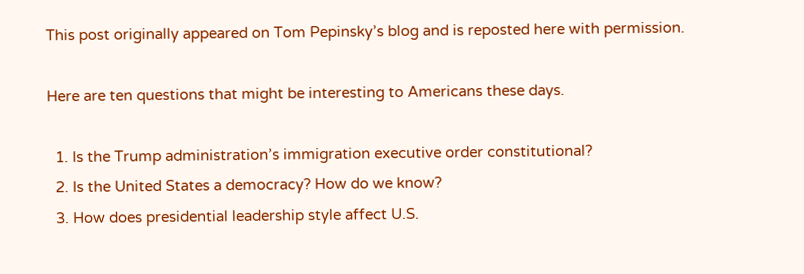This post originally appeared on Tom Pepinsky’s blog and is reposted here with permission.

Here are ten questions that might be interesting to Americans these days.

  1. Is the Trump administration’s immigration executive order constitutional?
  2. Is the United States a democracy? How do we know?
  3. How does presidential leadership style affect U.S.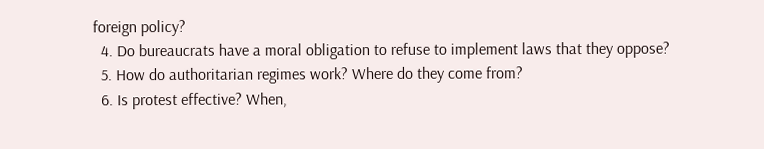foreign policy?
  4. Do bureaucrats have a moral obligation to refuse to implement laws that they oppose?
  5. How do authoritarian regimes work? Where do they come from?
  6. Is protest effective? When,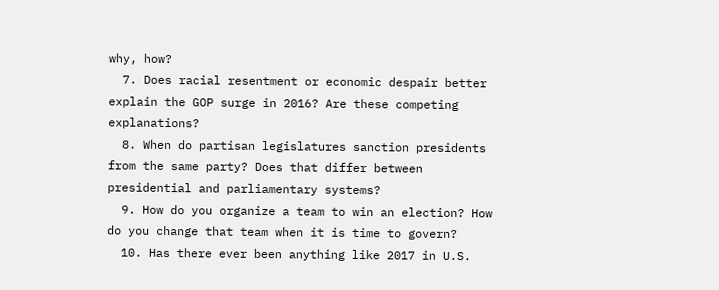why, how?
  7. Does racial resentment or economic despair better explain the GOP surge in 2016? Are these competing explanations?
  8. When do partisan legislatures sanction presidents from the same party? Does that differ between presidential and parliamentary systems?
  9. How do you organize a team to win an election? How do you change that team when it is time to govern?
  10. Has there ever been anything like 2017 in U.S.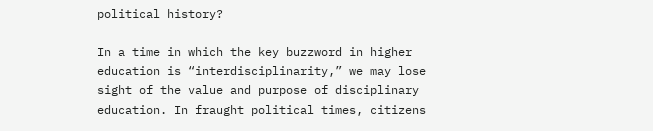political history?

In a time in which the key buzzword in higher education is “interdisciplinarity,” we may lose sight of the value and purpose of disciplinary education. In fraught political times, citizens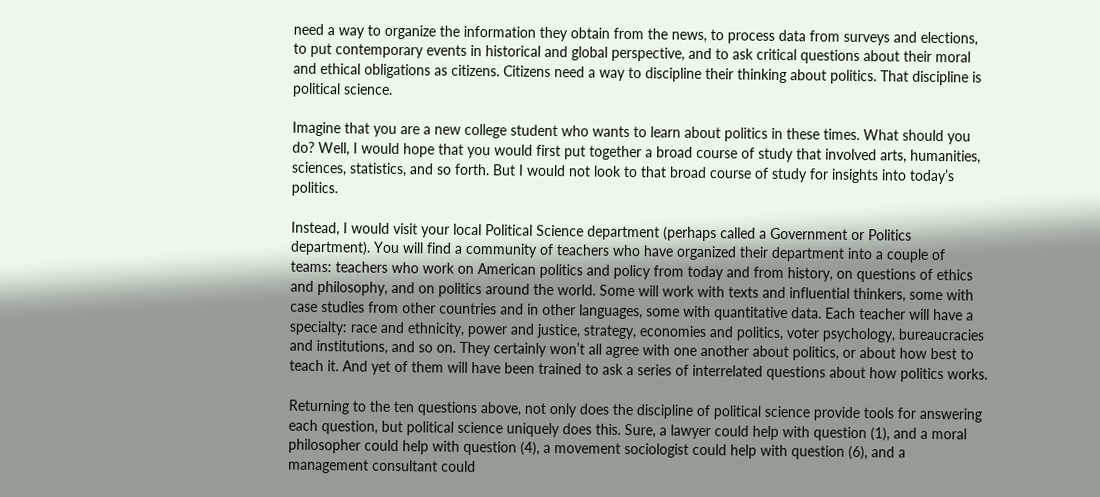need a way to organize the information they obtain from the news, to process data from surveys and elections, to put contemporary events in historical and global perspective, and to ask critical questions about their moral and ethical obligations as citizens. Citizens need a way to discipline their thinking about politics. That discipline is political science.

Imagine that you are a new college student who wants to learn about politics in these times. What should you do? Well, I would hope that you would first put together a broad course of study that involved arts, humanities, sciences, statistics, and so forth. But I would not look to that broad course of study for insights into today’s politics.

Instead, I would visit your local Political Science department (perhaps called a Government or Politics department). You will find a community of teachers who have organized their department into a couple of teams: teachers who work on American politics and policy from today and from history, on questions of ethics and philosophy, and on politics around the world. Some will work with texts and influential thinkers, some with case studies from other countries and in other languages, some with quantitative data. Each teacher will have a specialty: race and ethnicity, power and justice, strategy, economies and politics, voter psychology, bureaucracies and institutions, and so on. They certainly won’t all agree with one another about politics, or about how best to teach it. And yet of them will have been trained to ask a series of interrelated questions about how politics works.

Returning to the ten questions above, not only does the discipline of political science provide tools for answering each question, but political science uniquely does this. Sure, a lawyer could help with question (1), and a moral philosopher could help with question (4), a movement sociologist could help with question (6), and a management consultant could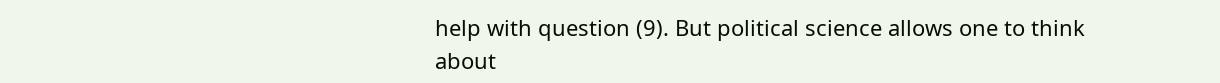help with question (9). But political science allows one to think about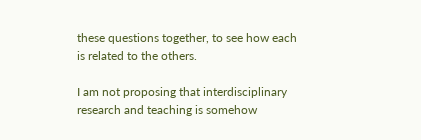these questions together, to see how each is related to the others.

I am not proposing that interdisciplinary research and teaching is somehow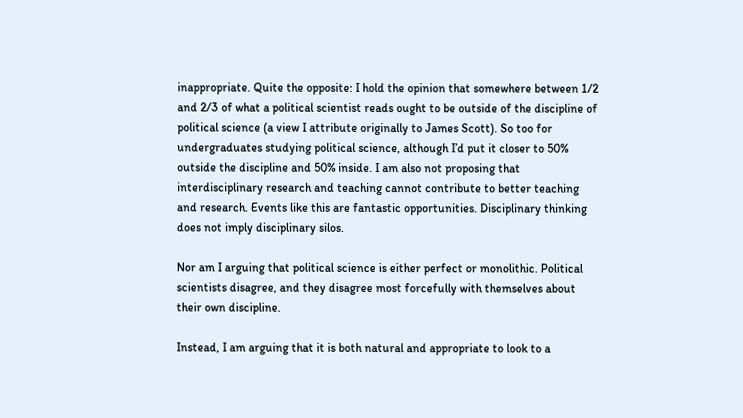inappropriate. Quite the opposite: I hold the opinion that somewhere between 1/2 and 2/3 of what a political scientist reads ought to be outside of the discipline of political science (a view I attribute originally to James Scott). So too for undergraduates studying political science, although I’d put it closer to 50% outside the discipline and 50% inside. I am also not proposing that interdisciplinary research and teaching cannot contribute to better teaching and research. Events like this are fantastic opportunities. Disciplinary thinking does not imply disciplinary silos.

Nor am I arguing that political science is either perfect or monolithic. Political scientists disagree, and they disagree most forcefully with themselves about their own discipline.

Instead, I am arguing that it is both natural and appropriate to look to a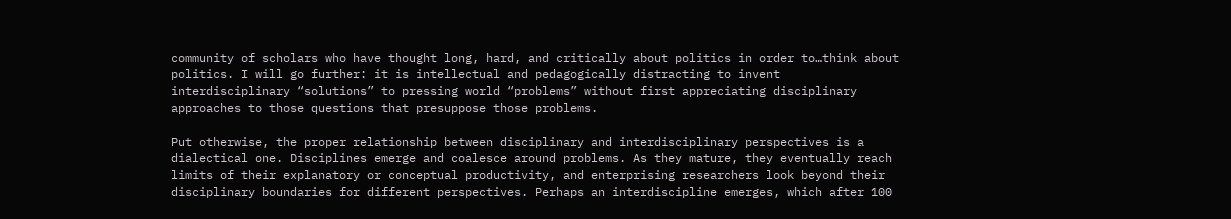community of scholars who have thought long, hard, and critically about politics in order to…think about politics. I will go further: it is intellectual and pedagogically distracting to invent interdisciplinary “solutions” to pressing world “problems” without first appreciating disciplinary approaches to those questions that presuppose those problems.

Put otherwise, the proper relationship between disciplinary and interdisciplinary perspectives is a dialectical one. Disciplines emerge and coalesce around problems. As they mature, they eventually reach limits of their explanatory or conceptual productivity, and enterprising researchers look beyond their disciplinary boundaries for different perspectives. Perhaps an interdiscipline emerges, which after 100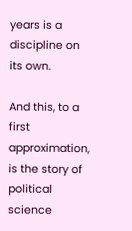years is a discipline on its own.

And this, to a first approximation, is the story of political science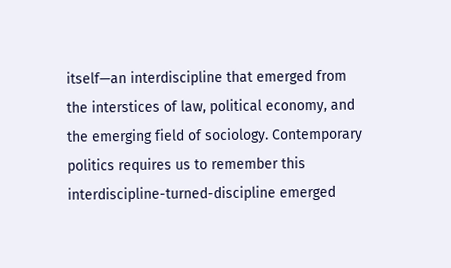itself—an interdiscipline that emerged from the interstices of law, political economy, and the emerging field of sociology. Contemporary politics requires us to remember this interdiscipline-turned-discipline emerged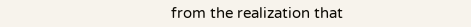from the realization that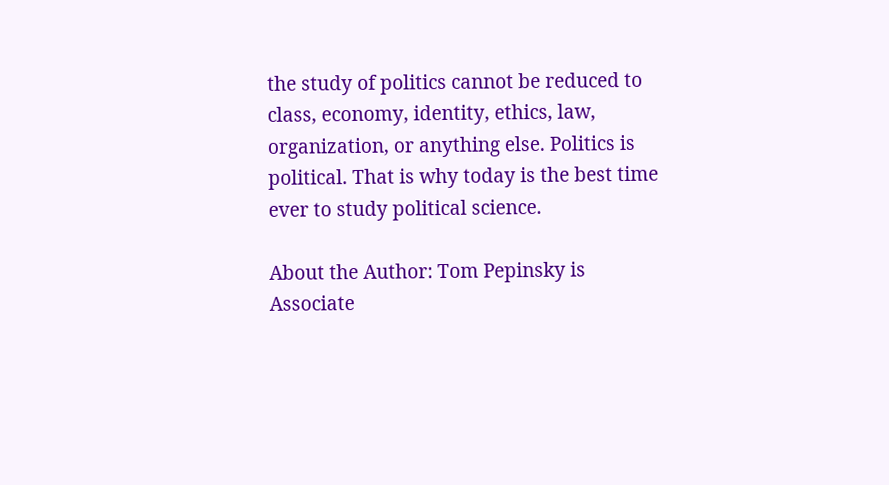the study of politics cannot be reduced to class, economy, identity, ethics, law, organization, or anything else. Politics is political. That is why today is the best time ever to study political science.

About the Author: Tom Pepinsky is Associate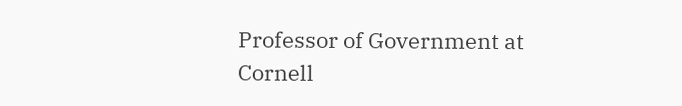Professor of Government at Cornell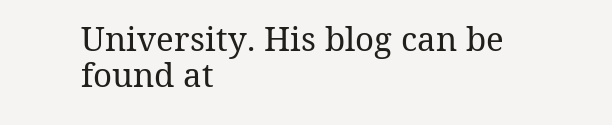University. His blog can be found at